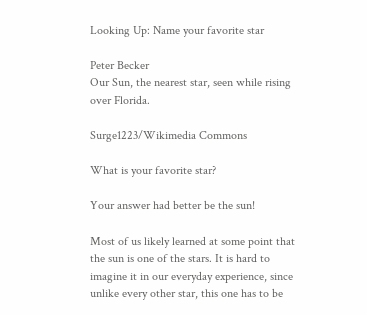Looking Up: Name your favorite star

Peter Becker
Our Sun, the nearest star, seen while rising over Florida.

Surge1223/Wikimedia Commons

What is your favorite star?

Your answer had better be the sun!

Most of us likely learned at some point that the sun is one of the stars. It is hard to imagine it in our everyday experience, since unlike every other star, this one has to be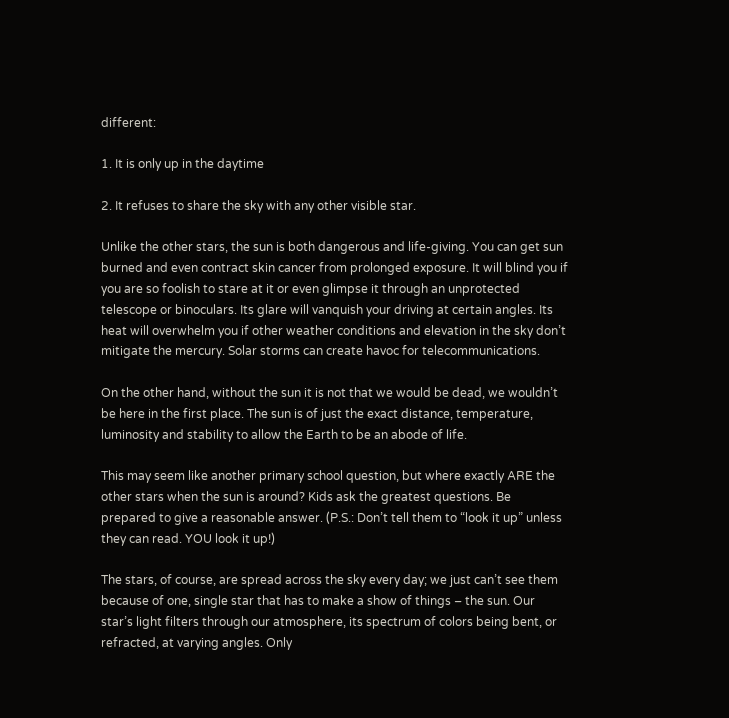different:

1. It is only up in the daytime

2. It refuses to share the sky with any other visible star.

Unlike the other stars, the sun is both dangerous and life-giving. You can get sun burned and even contract skin cancer from prolonged exposure. It will blind you if you are so foolish to stare at it or even glimpse it through an unprotected telescope or binoculars. Its glare will vanquish your driving at certain angles. Its heat will overwhelm you if other weather conditions and elevation in the sky don’t mitigate the mercury. Solar storms can create havoc for telecommunications.

On the other hand, without the sun it is not that we would be dead, we wouldn’t be here in the first place. The sun is of just the exact distance, temperature, luminosity and stability to allow the Earth to be an abode of life.

This may seem like another primary school question, but where exactly ARE the other stars when the sun is around? Kids ask the greatest questions. Be prepared to give a reasonable answer. (P.S.: Don’t tell them to “look it up” unless they can read. YOU look it up!)

The stars, of course, are spread across the sky every day; we just can’t see them because of one, single star that has to make a show of things – the sun. Our star’s light filters through our atmosphere, its spectrum of colors being bent, or refracted, at varying angles. Only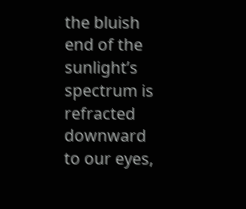the bluish end of the sunlight’s spectrum is refracted downward to our eyes,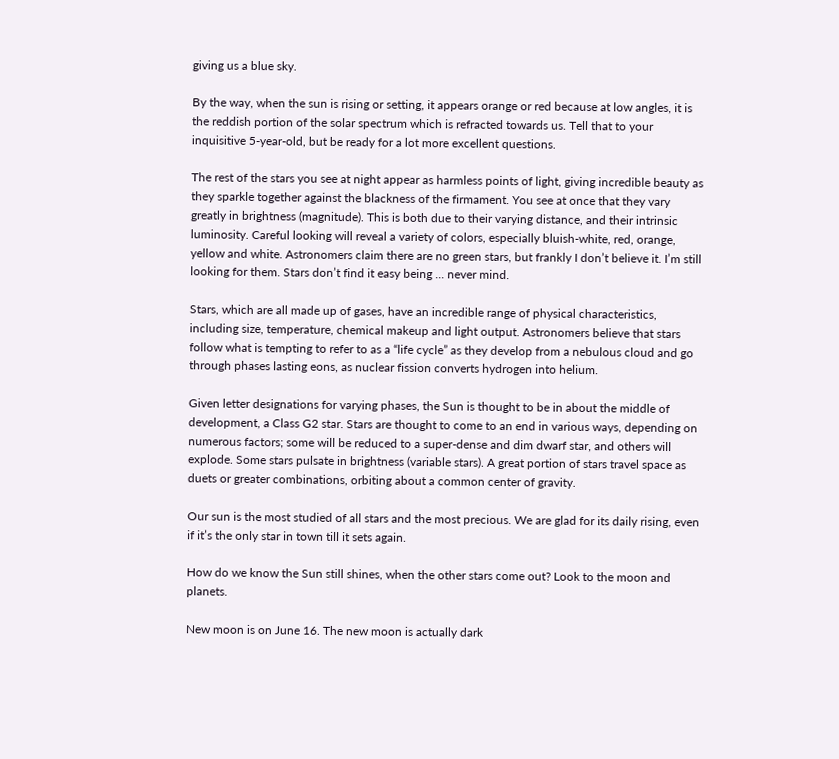giving us a blue sky.

By the way, when the sun is rising or setting, it appears orange or red because at low angles, it is the reddish portion of the solar spectrum which is refracted towards us. Tell that to your inquisitive 5-year-old, but be ready for a lot more excellent questions.

The rest of the stars you see at night appear as harmless points of light, giving incredible beauty as they sparkle together against the blackness of the firmament. You see at once that they vary greatly in brightness (magnitude). This is both due to their varying distance, and their intrinsic luminosity. Careful looking will reveal a variety of colors, especially bluish-white, red, orange, yellow and white. Astronomers claim there are no green stars, but frankly I don’t believe it. I’m still looking for them. Stars don’t find it easy being ... never mind.

Stars, which are all made up of gases, have an incredible range of physical characteristics, including size, temperature, chemical makeup and light output. Astronomers believe that stars follow what is tempting to refer to as a “life cycle” as they develop from a nebulous cloud and go through phases lasting eons, as nuclear fission converts hydrogen into helium.

Given letter designations for varying phases, the Sun is thought to be in about the middle of development, a Class G2 star. Stars are thought to come to an end in various ways, depending on numerous factors; some will be reduced to a super-dense and dim dwarf star, and others will explode. Some stars pulsate in brightness (variable stars). A great portion of stars travel space as duets or greater combinations, orbiting about a common center of gravity.

Our sun is the most studied of all stars and the most precious. We are glad for its daily rising, even if it’s the only star in town till it sets again.

How do we know the Sun still shines, when the other stars come out? Look to the moon and planets.

New moon is on June 16. The new moon is actually dark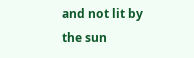and not lit by the sun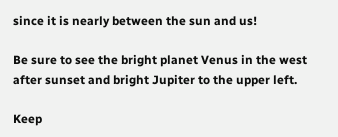since it is nearly between the sun and us!

Be sure to see the bright planet Venus in the west after sunset and bright Jupiter to the upper left.

Keep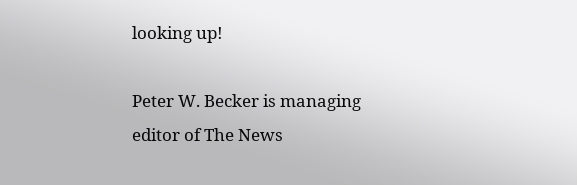looking up!

Peter W. Becker is managing editor of The News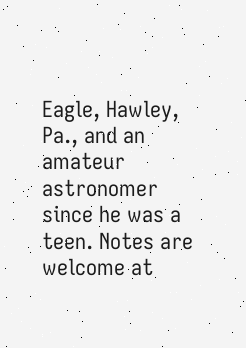Eagle, Hawley, Pa., and an amateur astronomer since he was a teen. Notes are welcome at